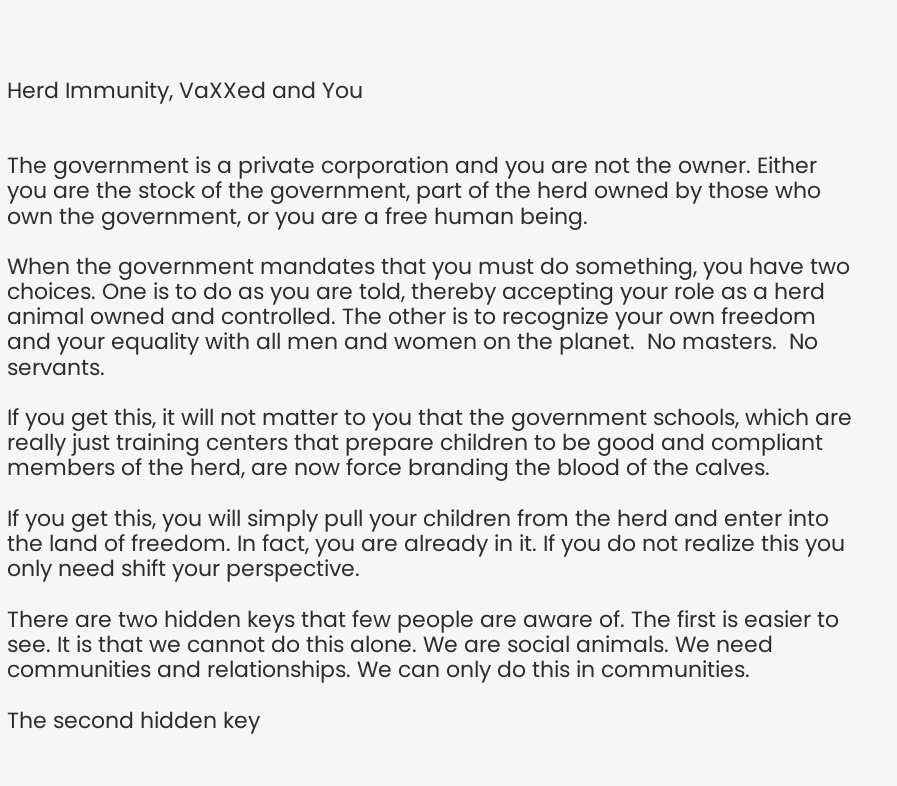Herd Immunity, VaXXed and You


The government is a private corporation and you are not the owner. Either you are the stock of the government, part of the herd owned by those who own the government, or you are a free human being.

When the government mandates that you must do something, you have two choices. One is to do as you are told, thereby accepting your role as a herd animal owned and controlled. The other is to recognize your own freedom and your equality with all men and women on the planet.  No masters.  No servants.

If you get this, it will not matter to you that the government schools, which are really just training centers that prepare children to be good and compliant members of the herd, are now force branding the blood of the calves.

If you get this, you will simply pull your children from the herd and enter into the land of freedom. In fact, you are already in it. If you do not realize this you only need shift your perspective.

There are two hidden keys that few people are aware of. The first is easier to see. It is that we cannot do this alone. We are social animals. We need communities and relationships. We can only do this in communities.

The second hidden key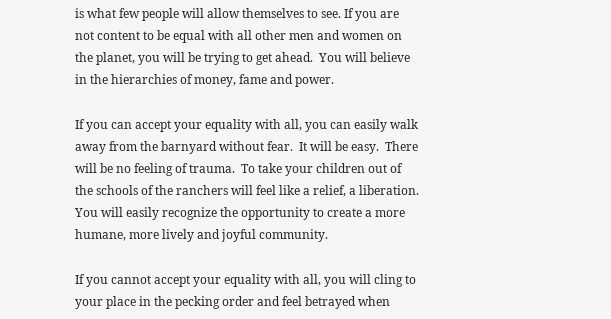is what few people will allow themselves to see. If you are not content to be equal with all other men and women on the planet, you will be trying to get ahead.  You will believe in the hierarchies of money, fame and power.

If you can accept your equality with all, you can easily walk away from the barnyard without fear.  It will be easy.  There will be no feeling of trauma.  To take your children out of the schools of the ranchers will feel like a relief, a liberation. You will easily recognize the opportunity to create a more humane, more lively and joyful community.

If you cannot accept your equality with all, you will cling to your place in the pecking order and feel betrayed when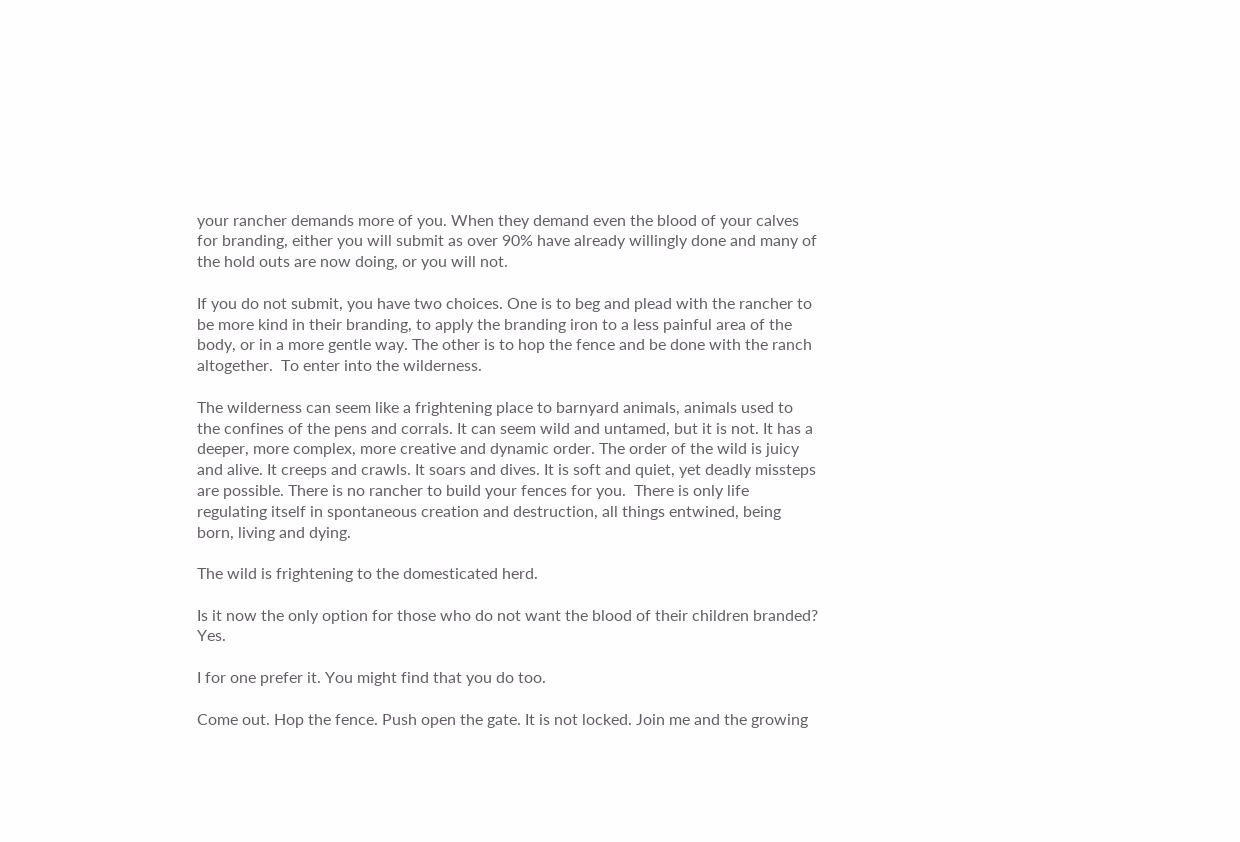your rancher demands more of you. When they demand even the blood of your calves for branding, either you will submit as over 90% have already willingly done and many of the hold outs are now doing, or you will not.

If you do not submit, you have two choices. One is to beg and plead with the rancher to be more kind in their branding, to apply the branding iron to a less painful area of the body, or in a more gentle way. The other is to hop the fence and be done with the ranch altogether.  To enter into the wilderness.

The wilderness can seem like a frightening place to barnyard animals, animals used to the confines of the pens and corrals. It can seem wild and untamed, but it is not. It has a deeper, more complex, more creative and dynamic order. The order of the wild is juicy and alive. It creeps and crawls. It soars and dives. It is soft and quiet, yet deadly missteps are possible. There is no rancher to build your fences for you.  There is only life regulating itself in spontaneous creation and destruction, all things entwined, being born, living and dying.

The wild is frightening to the domesticated herd.

Is it now the only option for those who do not want the blood of their children branded? Yes.

I for one prefer it. You might find that you do too.

Come out. Hop the fence. Push open the gate. It is not locked. Join me and the growing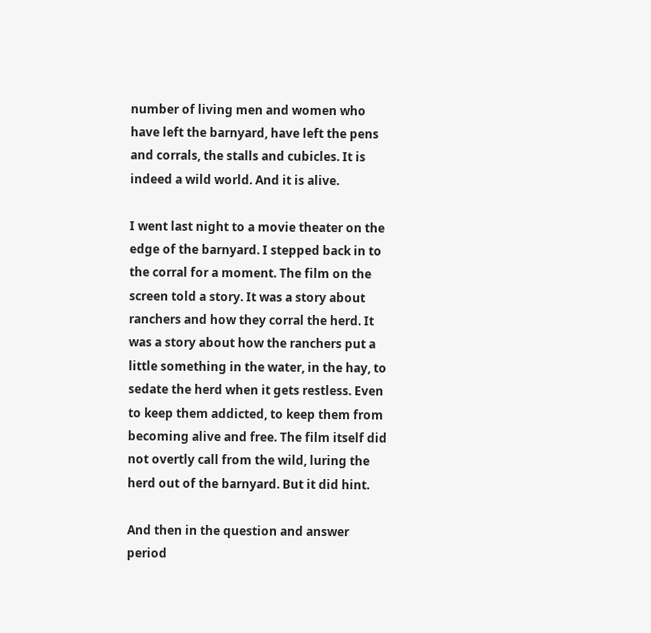number of living men and women who have left the barnyard, have left the pens and corrals, the stalls and cubicles. It is indeed a wild world. And it is alive.

I went last night to a movie theater on the edge of the barnyard. I stepped back in to the corral for a moment. The film on the screen told a story. It was a story about ranchers and how they corral the herd. It was a story about how the ranchers put a little something in the water, in the hay, to sedate the herd when it gets restless. Even to keep them addicted, to keep them from becoming alive and free. The film itself did not overtly call from the wild, luring the herd out of the barnyard. But it did hint.

And then in the question and answer period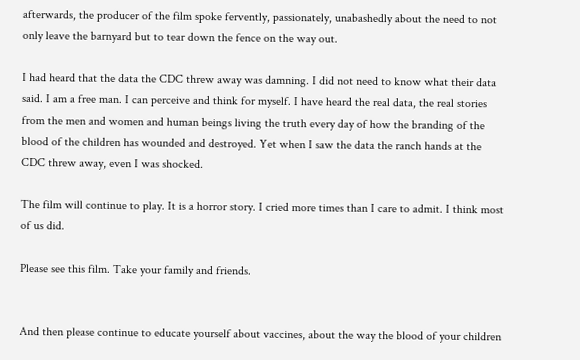afterwards, the producer of the film spoke fervently, passionately, unabashedly about the need to not only leave the barnyard but to tear down the fence on the way out.

I had heard that the data the CDC threw away was damning. I did not need to know what their data said. I am a free man. I can perceive and think for myself. I have heard the real data, the real stories from the men and women and human beings living the truth every day of how the branding of the blood of the children has wounded and destroyed. Yet when I saw the data the ranch hands at the CDC threw away, even I was shocked.

The film will continue to play. It is a horror story. I cried more times than I care to admit. I think most of us did.

Please see this film. Take your family and friends.


And then please continue to educate yourself about vaccines, about the way the blood of your children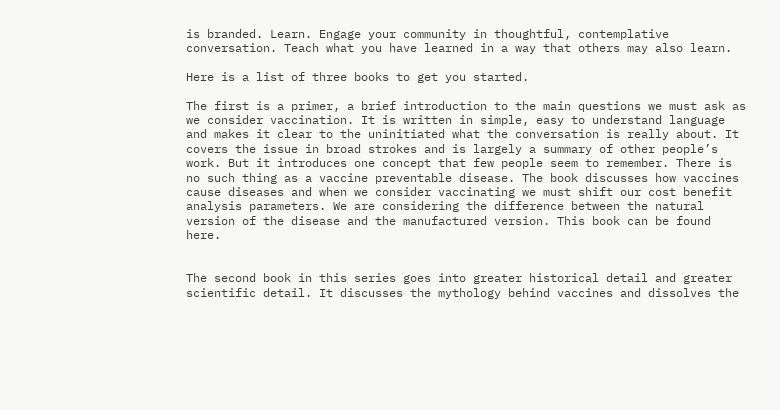is branded. Learn. Engage your community in thoughtful, contemplative conversation. Teach what you have learned in a way that others may also learn.

Here is a list of three books to get you started.

The first is a primer, a brief introduction to the main questions we must ask as we consider vaccination. It is written in simple, easy to understand language and makes it clear to the uninitiated what the conversation is really about. It covers the issue in broad strokes and is largely a summary of other people’s work. But it introduces one concept that few people seem to remember. There is no such thing as a vaccine preventable disease. The book discusses how vaccines cause diseases and when we consider vaccinating we must shift our cost benefit analysis parameters. We are considering the difference between the natural version of the disease and the manufactured version. This book can be found here.


The second book in this series goes into greater historical detail and greater scientific detail. It discusses the mythology behind vaccines and dissolves the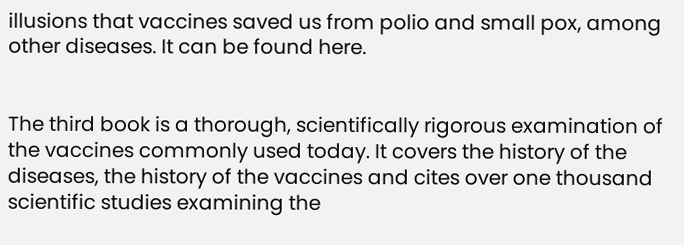illusions that vaccines saved us from polio and small pox, among other diseases. It can be found here.


The third book is a thorough, scientifically rigorous examination of the vaccines commonly used today. It covers the history of the diseases, the history of the vaccines and cites over one thousand scientific studies examining the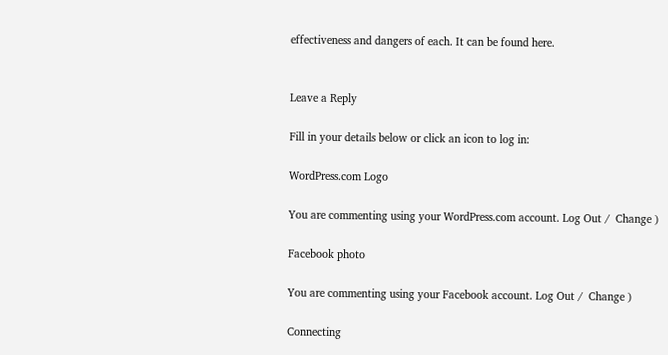effectiveness and dangers of each. It can be found here.


Leave a Reply

Fill in your details below or click an icon to log in:

WordPress.com Logo

You are commenting using your WordPress.com account. Log Out /  Change )

Facebook photo

You are commenting using your Facebook account. Log Out /  Change )

Connecting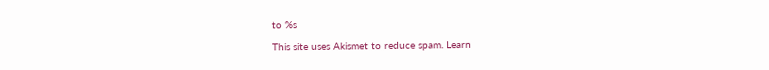to %s

This site uses Akismet to reduce spam. Learn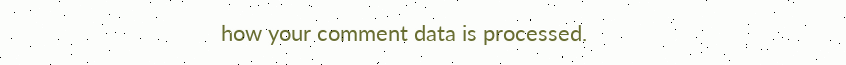how your comment data is processed.